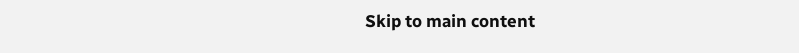Skip to main content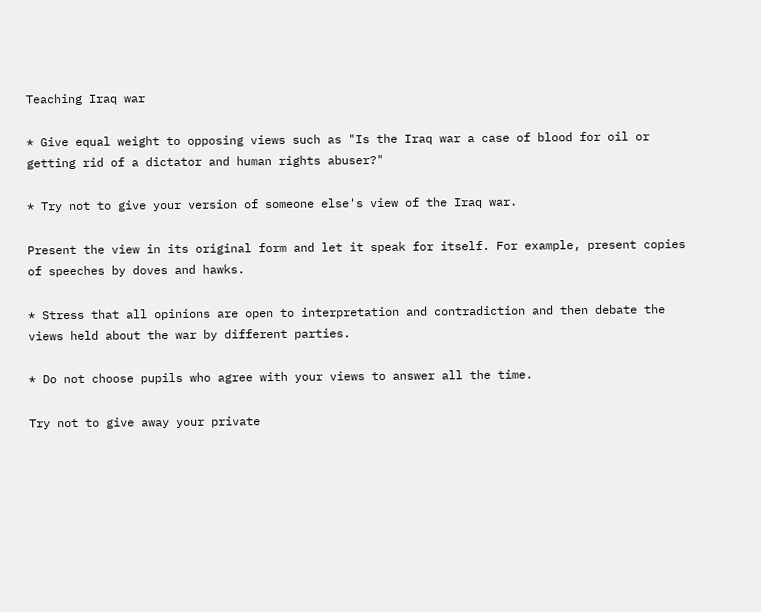Teaching Iraq war

* Give equal weight to opposing views such as "Is the Iraq war a case of blood for oil or getting rid of a dictator and human rights abuser?"

* Try not to give your version of someone else's view of the Iraq war.

Present the view in its original form and let it speak for itself. For example, present copies of speeches by doves and hawks.

* Stress that all opinions are open to interpretation and contradiction and then debate the views held about the war by different parties.

* Do not choose pupils who agree with your views to answer all the time.

Try not to give away your private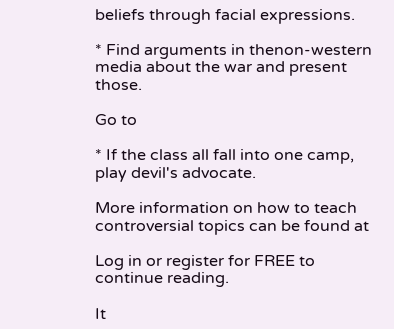beliefs through facial expressions.

* Find arguments in thenon-western media about the war and present those.

Go to

* If the class all fall into one camp, play devil's advocate.

More information on how to teach controversial topics can be found at

Log in or register for FREE to continue reading.

It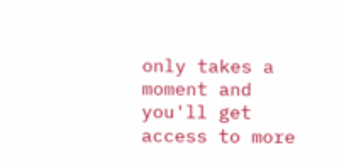only takes a moment and you'll get access to more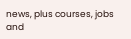news, plus courses, jobs and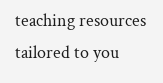teaching resources tailored to you